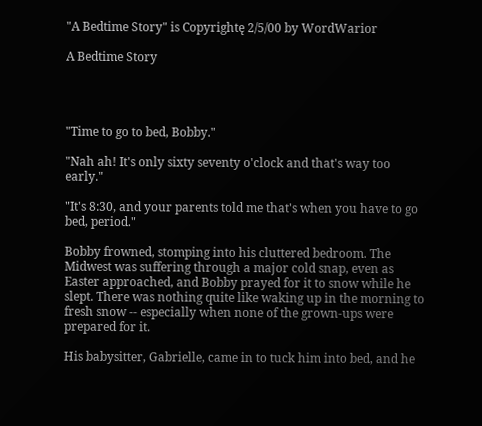"A Bedtime Story" is Copyrightę 2/5/00 by WordWarior

A Bedtime Story




"Time to go to bed, Bobby."

"Nah ah! It's only sixty seventy o'clock and that's way too early."

"It's 8:30, and your parents told me that's when you have to go bed, period."

Bobby frowned, stomping into his cluttered bedroom. The Midwest was suffering through a major cold snap, even as Easter approached, and Bobby prayed for it to snow while he slept. There was nothing quite like waking up in the morning to fresh snow -- especially when none of the grown-ups were prepared for it.

His babysitter, Gabrielle, came in to tuck him into bed, and he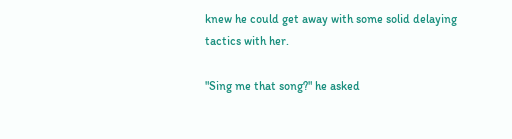knew he could get away with some solid delaying tactics with her.

"Sing me that song?" he asked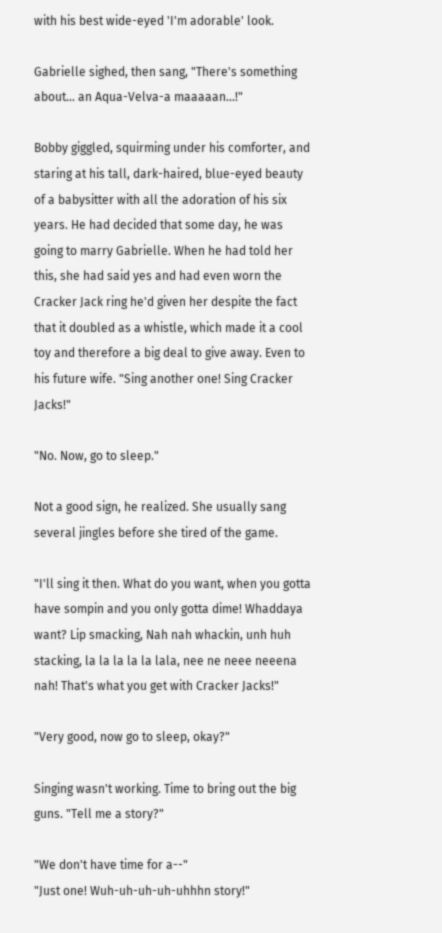with his best wide-eyed 'I'm adorable' look.

Gabrielle sighed, then sang, "There's something about... an Aqua-Velva-a maaaaan...!"

Bobby giggled, squirming under his comforter, and staring at his tall, dark-haired, blue-eyed beauty of a babysitter with all the adoration of his six years. He had decided that some day, he was going to marry Gabrielle. When he had told her this, she had said yes and had even worn the Cracker Jack ring he'd given her despite the fact that it doubled as a whistle, which made it a cool toy and therefore a big deal to give away. Even to his future wife. "Sing another one! Sing Cracker Jacks!"

"No. Now, go to sleep."

Not a good sign, he realized. She usually sang several jingles before she tired of the game.

"I'll sing it then. What do you want, when you gotta have sompin and you only gotta dime! Whaddaya want? Lip smacking, Nah nah whackin, unh huh stacking, la la la la la lala, nee ne neee neeena nah! That's what you get with Cracker Jacks!"

"Very good, now go to sleep, okay?"

Singing wasn't working. Time to bring out the big guns. "Tell me a story?"

"We don't have time for a--"
"Just one! Wuh-uh-uh-uh-uhhhn story!"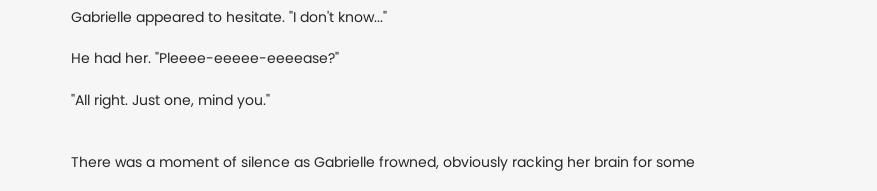Gabrielle appeared to hesitate. "I don't know..."

He had her. "Pleeee-eeeee-eeeease?"

"All right. Just one, mind you."


There was a moment of silence as Gabrielle frowned, obviously racking her brain for some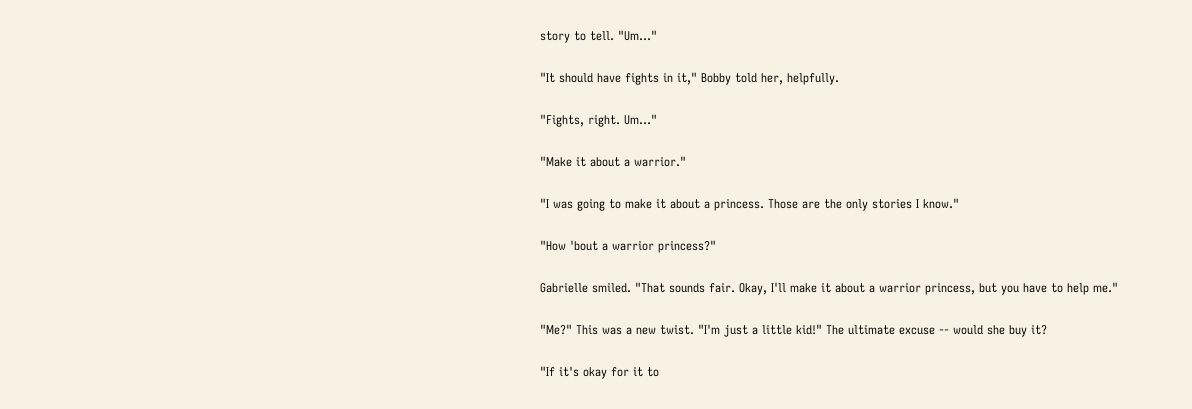story to tell. "Um..."

"It should have fights in it," Bobby told her, helpfully.

"Fights, right. Um..."

"Make it about a warrior."

"I was going to make it about a princess. Those are the only stories I know."

"How 'bout a warrior princess?"

Gabrielle smiled. "That sounds fair. Okay, I'll make it about a warrior princess, but you have to help me."

"Me?" This was a new twist. "I'm just a little kid!" The ultimate excuse -- would she buy it?

"If it's okay for it to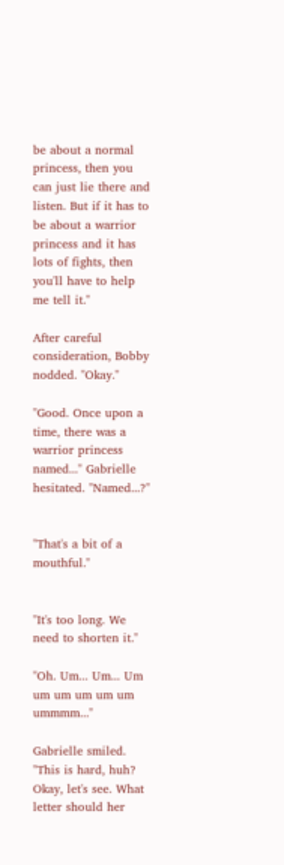be about a normal princess, then you can just lie there and listen. But if it has to be about a warrior princess and it has lots of fights, then you'll have to help me tell it."

After careful consideration, Bobby nodded. "Okay."

"Good. Once upon a time, there was a warrior princess named..." Gabrielle hesitated. "Named...?"


"That's a bit of a mouthful."


"It's too long. We need to shorten it."

"Oh. Um... Um... Um um um um um um ummmm..."

Gabrielle smiled. "This is hard, huh? Okay, let's see. What letter should her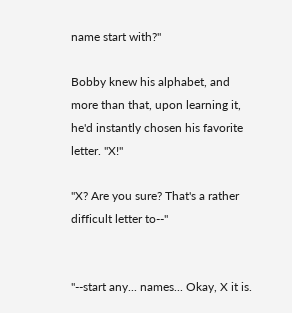name start with?"

Bobby knew his alphabet, and more than that, upon learning it, he'd instantly chosen his favorite letter. "X!"

"X? Are you sure? That's a rather difficult letter to--"


"--start any... names... Okay, X it is.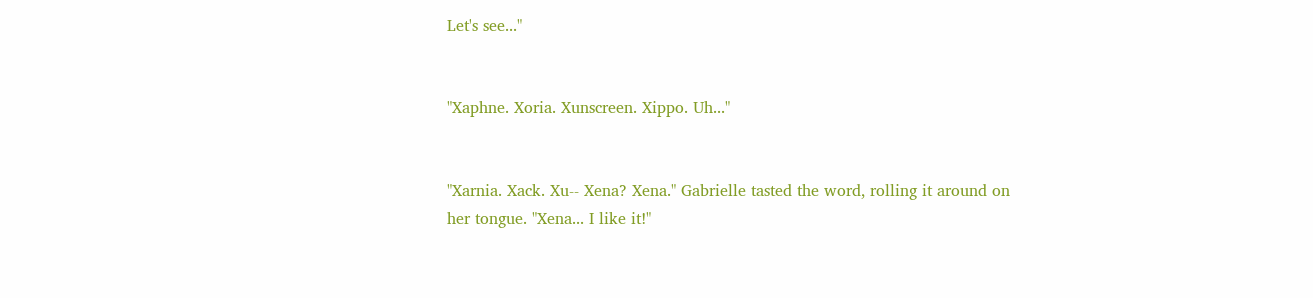Let's see..."


"Xaphne. Xoria. Xunscreen. Xippo. Uh..."


"Xarnia. Xack. Xu-- Xena? Xena." Gabrielle tasted the word, rolling it around on her tongue. "Xena... I like it!"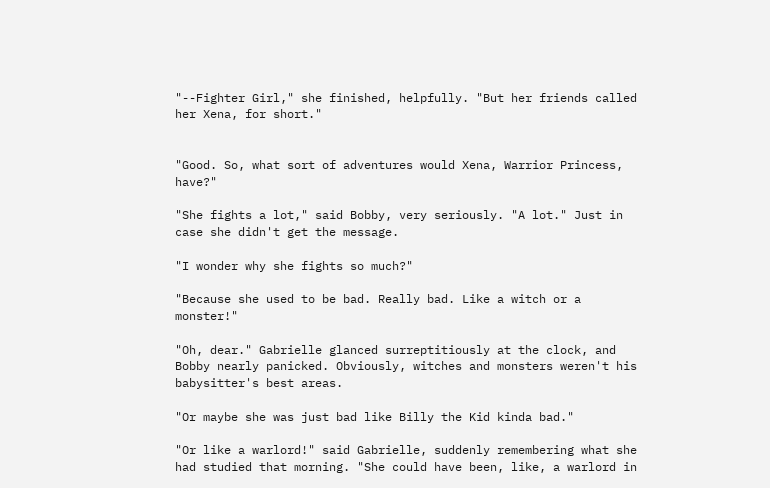"--Fighter Girl," she finished, helpfully. "But her friends called her Xena, for short."


"Good. So, what sort of adventures would Xena, Warrior Princess, have?"

"She fights a lot," said Bobby, very seriously. "A lot." Just in case she didn't get the message.

"I wonder why she fights so much?"

"Because she used to be bad. Really bad. Like a witch or a monster!"

"Oh, dear." Gabrielle glanced surreptitiously at the clock, and Bobby nearly panicked. Obviously, witches and monsters weren't his babysitter's best areas.

"Or maybe she was just bad like Billy the Kid kinda bad."

"Or like a warlord!" said Gabrielle, suddenly remembering what she had studied that morning. "She could have been, like, a warlord in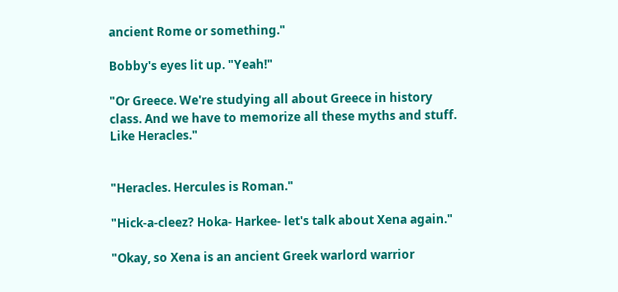ancient Rome or something."

Bobby's eyes lit up. "Yeah!"

"Or Greece. We're studying all about Greece in history class. And we have to memorize all these myths and stuff. Like Heracles."


"Heracles. Hercules is Roman."

"Hick-a-cleez? Hoka- Harkee- let's talk about Xena again."

"Okay, so Xena is an ancient Greek warlord warrior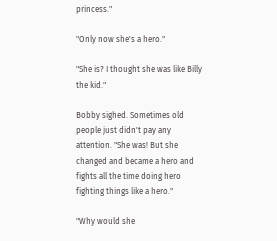princess."

"Only now she's a hero."

"She is? I thought she was like Billy the kid."

Bobby sighed. Sometimes old people just didn't pay any attention. "She was! But she changed and became a hero and fights all the time doing hero fighting things like a hero."

"Why would she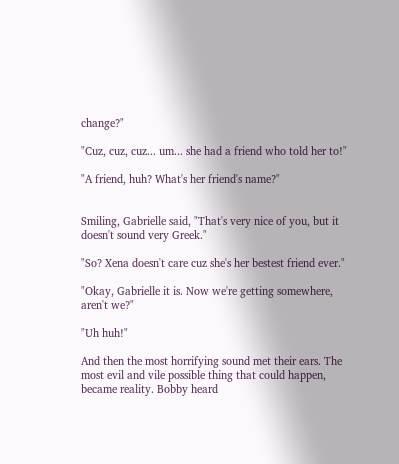change?"

"Cuz, cuz, cuz... um... she had a friend who told her to!"

"A friend, huh? What's her friend's name?"


Smiling, Gabrielle said, "That's very nice of you, but it doesn't sound very Greek."

"So? Xena doesn't care cuz she's her bestest friend ever."

"Okay, Gabrielle it is. Now we're getting somewhere, aren't we?"

"Uh huh!"

And then the most horrifying sound met their ears. The most evil and vile possible thing that could happen, became reality. Bobby heard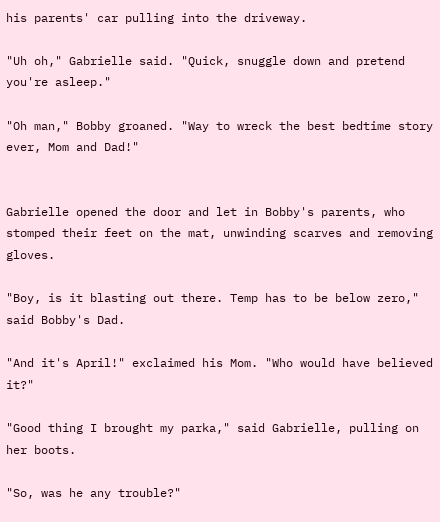his parents' car pulling into the driveway.

"Uh oh," Gabrielle said. "Quick, snuggle down and pretend you're asleep."

"Oh man," Bobby groaned. "Way to wreck the best bedtime story ever, Mom and Dad!"


Gabrielle opened the door and let in Bobby's parents, who stomped their feet on the mat, unwinding scarves and removing gloves.

"Boy, is it blasting out there. Temp has to be below zero," said Bobby's Dad.

"And it's April!" exclaimed his Mom. "Who would have believed it?"

"Good thing I brought my parka," said Gabrielle, pulling on her boots.

"So, was he any trouble?"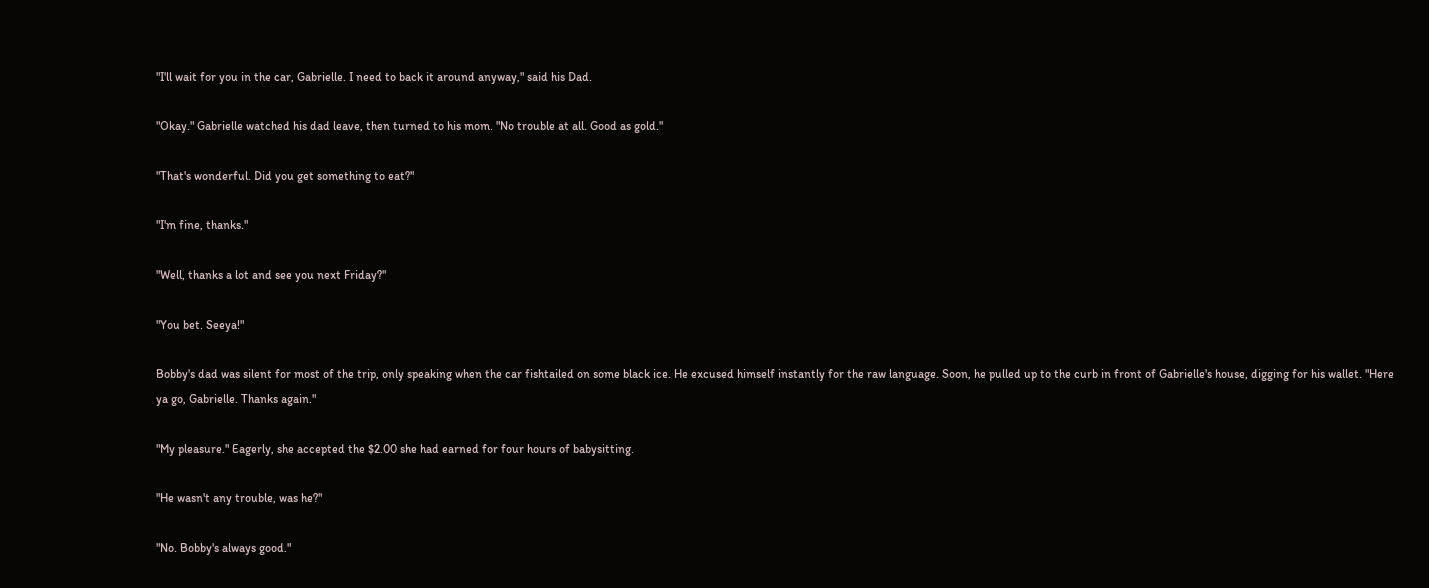"I'll wait for you in the car, Gabrielle. I need to back it around anyway," said his Dad.

"Okay." Gabrielle watched his dad leave, then turned to his mom. "No trouble at all. Good as gold."

"That's wonderful. Did you get something to eat?"

"I'm fine, thanks."

"Well, thanks a lot and see you next Friday?"

"You bet. Seeya!"

Bobby's dad was silent for most of the trip, only speaking when the car fishtailed on some black ice. He excused himself instantly for the raw language. Soon, he pulled up to the curb in front of Gabrielle's house, digging for his wallet. "Here ya go, Gabrielle. Thanks again."

"My pleasure." Eagerly, she accepted the $2.00 she had earned for four hours of babysitting.

"He wasn't any trouble, was he?"

"No. Bobby's always good."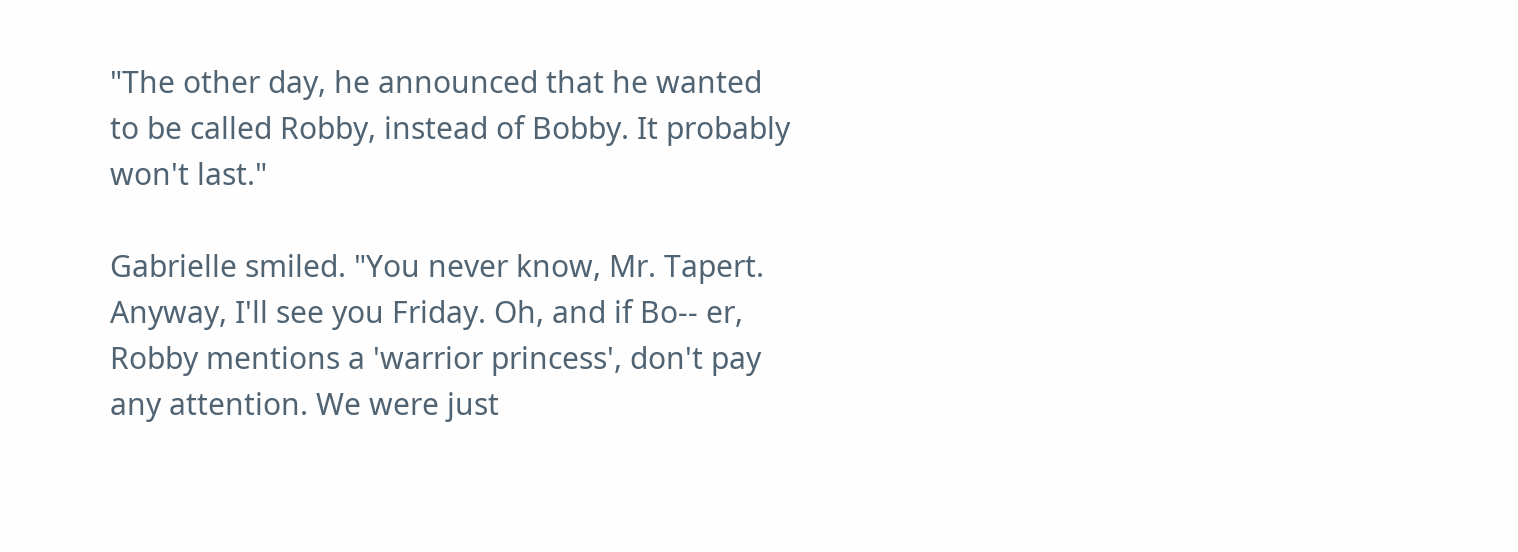"The other day, he announced that he wanted to be called Robby, instead of Bobby. It probably won't last."

Gabrielle smiled. "You never know, Mr. Tapert. Anyway, I'll see you Friday. Oh, and if Bo-- er, Robby mentions a 'warrior princess', don't pay any attention. We were just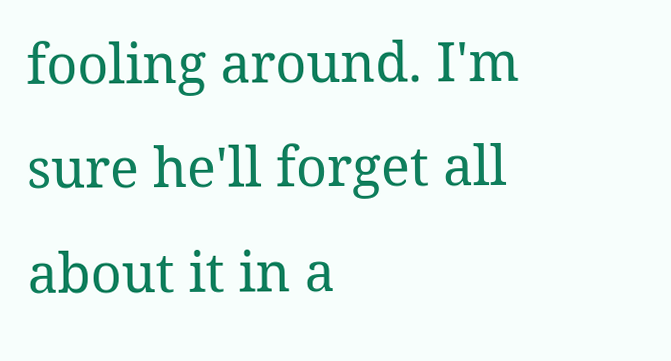fooling around. I'm sure he'll forget all about it in a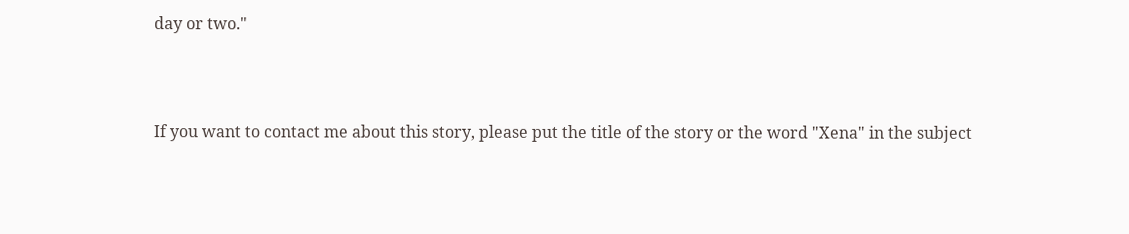day or two."



If you want to contact me about this story, please put the title of the story or the word "Xena" in the subject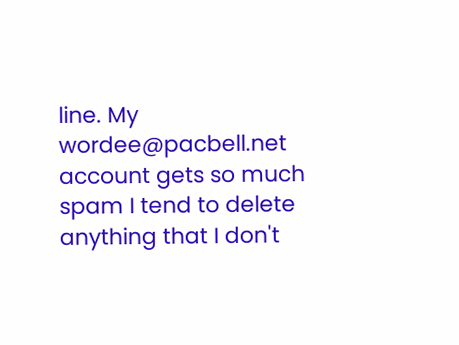line. My wordee@pacbell.net account gets so much spam I tend to delete anything that I don't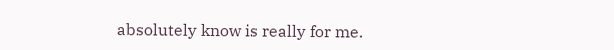absolutely know is really for me.